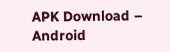APK Download – Android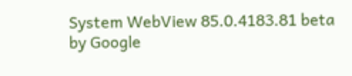System WebView 85.0.4183.81 beta by Google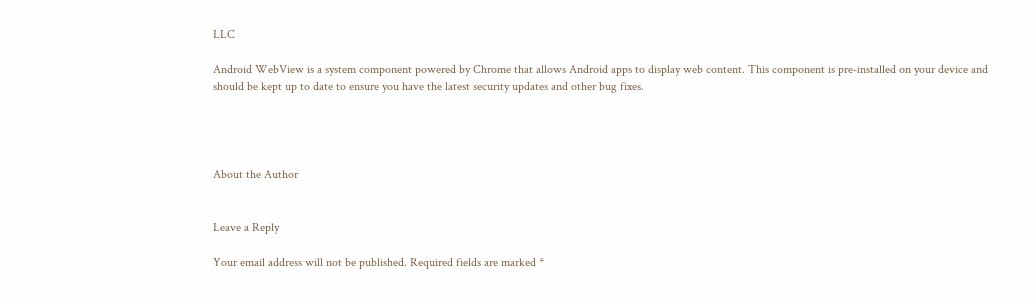LLC

Android WebView is a system component powered by Chrome that allows Android apps to display web content. This component is pre-installed on your device and should be kept up to date to ensure you have the latest security updates and other bug fixes.




About the Author


Leave a Reply

Your email address will not be published. Required fields are marked *